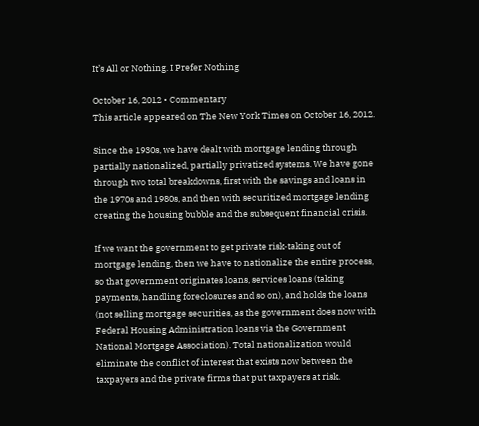It’s All or Nothing. I Prefer Nothing

October 16, 2012 • Commentary
This article appeared on The New York Times on October 16, 2012.

Since the 1930s, we have dealt with mortgage lending through partially nationalized, partially privatized systems. We have gone through two total breakdowns, first with the savings and loans in the 1970s and 1980s, and then with securitized mortgage lending creating the housing bubble and the subsequent financial crisis.

If we want the government to get private risk‐taking out of mortgage lending, then we have to nationalize the entire process, so that government originates loans, services loans (taking payments, handling foreclosures and so on), and holds the loans (not selling mortgage securities, as the government does now with Federal Housing Administration loans via the Government National Mortgage Association). Total nationalization would eliminate the conflict of interest that exists now between the taxpayers and the private firms that put taxpayers at risk.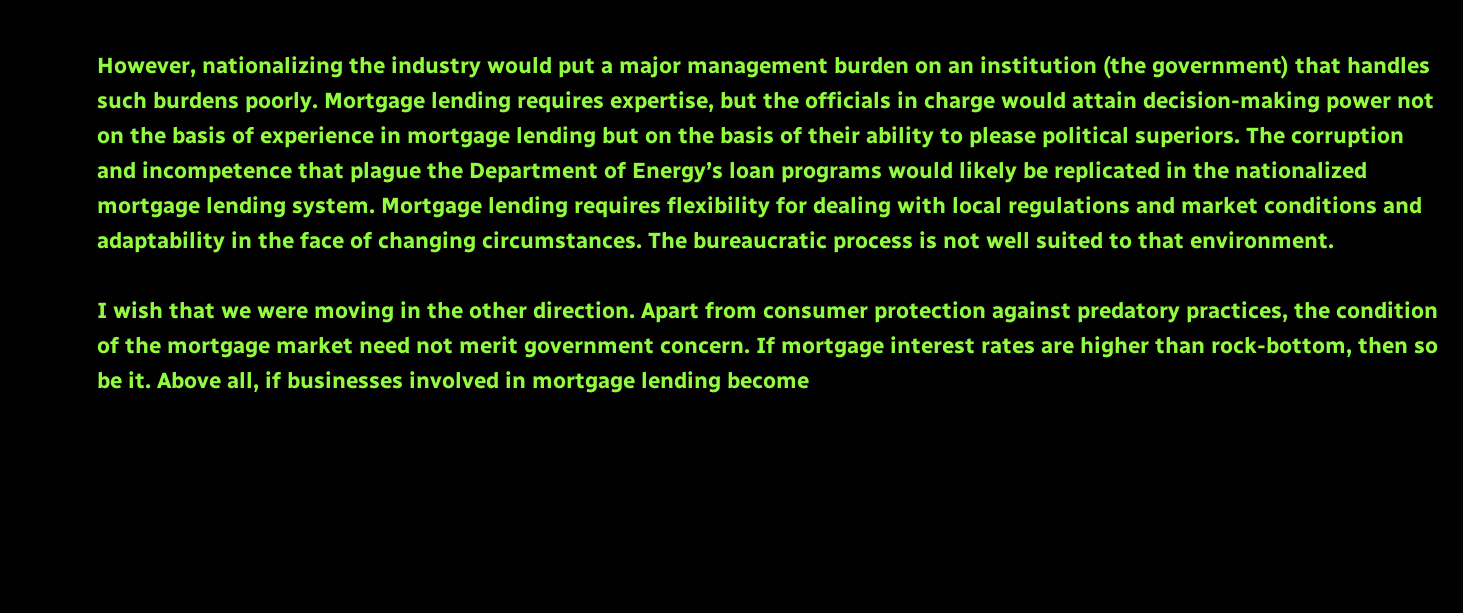However, nationalizing the industry would put a major management burden on an institution (the government) that handles such burdens poorly. Mortgage lending requires expertise, but the officials in charge would attain decision‐making power not on the basis of experience in mortgage lending but on the basis of their ability to please political superiors. The corruption and incompetence that plague the Department of Energy’s loan programs would likely be replicated in the nationalized mortgage lending system. Mortgage lending requires flexibility for dealing with local regulations and market conditions and adaptability in the face of changing circumstances. The bureaucratic process is not well suited to that environment.

I wish that we were moving in the other direction. Apart from consumer protection against predatory practices, the condition of the mortgage market need not merit government concern. If mortgage interest rates are higher than rock‐bottom, then so be it. Above all, if businesses involved in mortgage lending become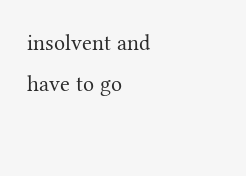insolvent and have to go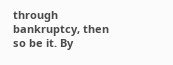through bankruptcy, then so be it. By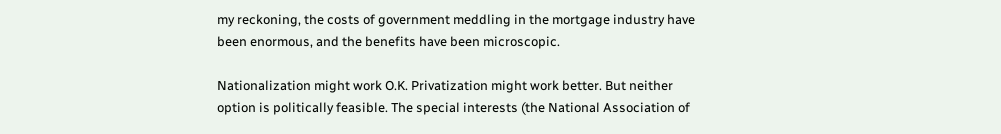my reckoning, the costs of government meddling in the mortgage industry have been enormous, and the benefits have been microscopic.

Nationalization might work O.K. Privatization might work better. But neither option is politically feasible. The special interests (the National Association of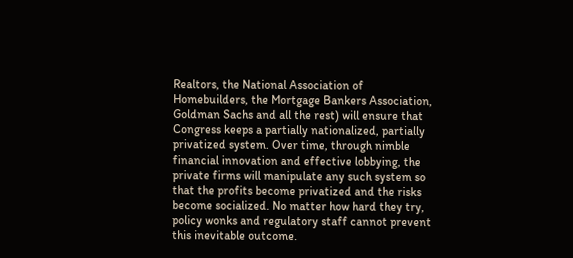Realtors, the National Association of Homebuilders, the Mortgage Bankers Association, Goldman Sachs and all the rest) will ensure that Congress keeps a partially nationalized, partially privatized system. Over time, through nimble financial innovation and effective lobbying, the private firms will manipulate any such system so that the profits become privatized and the risks become socialized. No matter how hard they try, policy wonks and regulatory staff cannot prevent this inevitable outcome.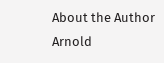About the Author
Arnold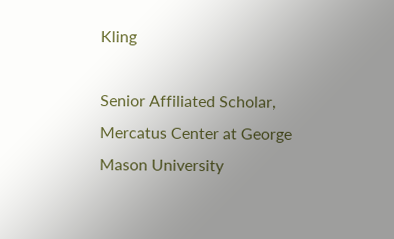Kling

Senior Affiliated Scholar, Mercatus Center at George Mason University